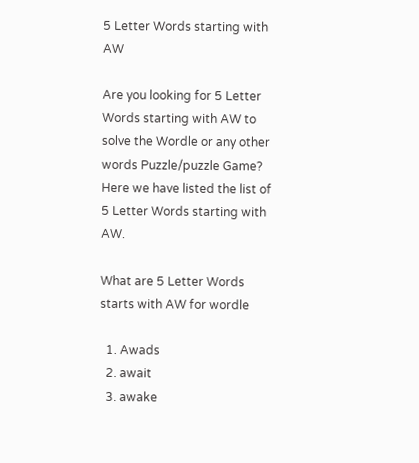5 Letter Words starting with AW

Are you looking for 5 Letter Words starting with AW to solve the Wordle or any other words Puzzle/puzzle Game? Here we have listed the list of 5 Letter Words starting with AW.

What are 5 Letter Words starts with AW for wordle

  1. Awads
  2. await
  3. awake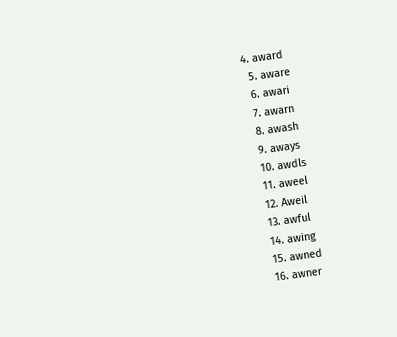4. award
  5. aware
  6. awari
  7. awarn
  8. awash
  9. aways
  10. awdls
  11. aweel
  12. Aweil
  13. awful
  14. awing
  15. awned
  16. awner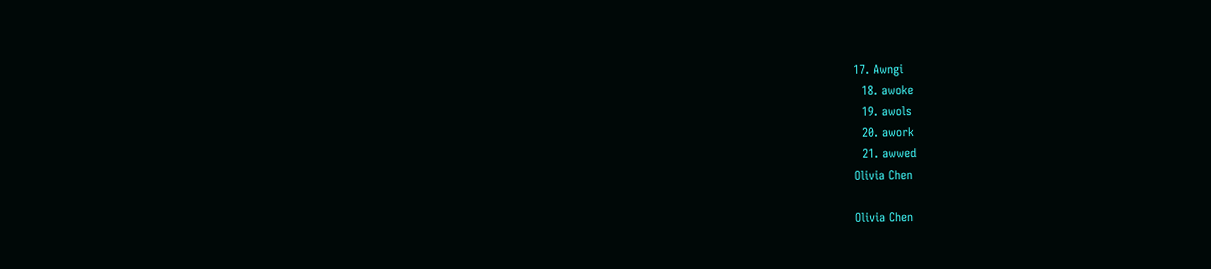17. Awngi
  18. awoke
  19. awols
  20. awork
  21. awwed
Olivia Chen

Olivia Chen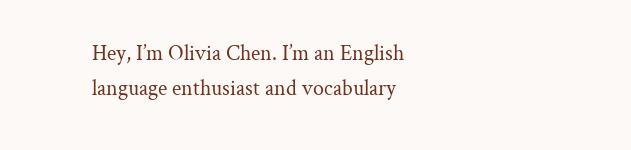Hey, I’m Olivia Chen. I’m an English language enthusiast and vocabulary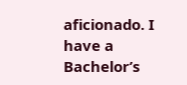aficionado. I have a Bachelor’s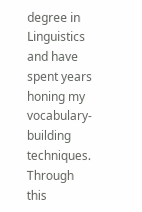degree in Linguistics and have spent years honing my vocabulary-building techniques. Through this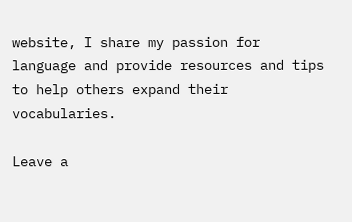website, I share my passion for language and provide resources and tips to help others expand their vocabularies.

Leave a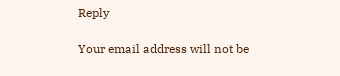Reply

Your email address will not be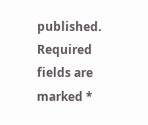published. Required fields are marked *